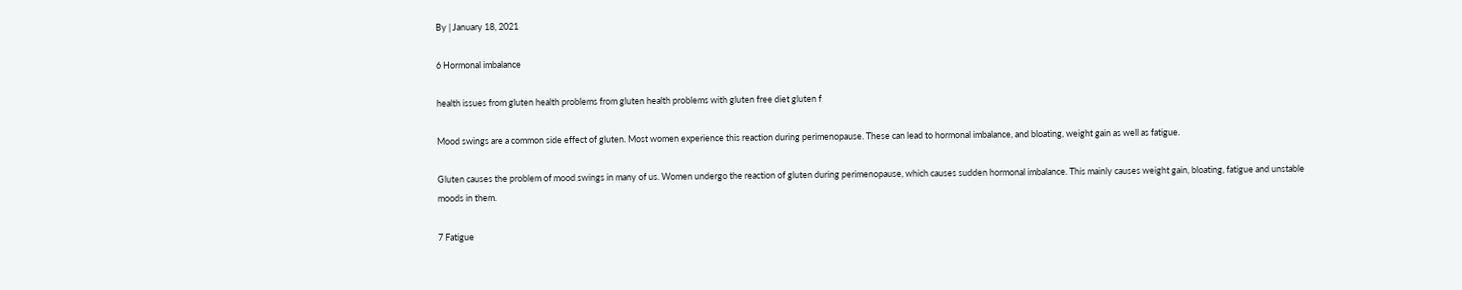By | January 18, 2021

6 Hormonal imbalance

health issues from gluten health problems from gluten health problems with gluten free diet gluten f

Mood swings are a common side effect of gluten. Most women experience this reaction during perimenopause. These can lead to hormonal imbalance, and bloating, weight gain as well as fatigue.

Gluten causes the problem of mood swings in many of us. Women undergo the reaction of gluten during perimenopause, which causes sudden hormonal imbalance. This mainly causes weight gain, bloating, fatigue and unstable moods in them.

7 Fatigue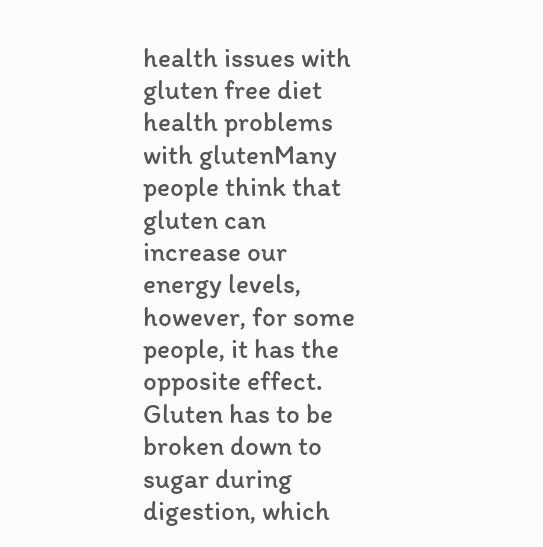health issues with gluten free diet health problems with glutenMany people think that gluten can increase our energy levels, however, for some people, it has the opposite effect. Gluten has to be broken down to sugar during digestion, which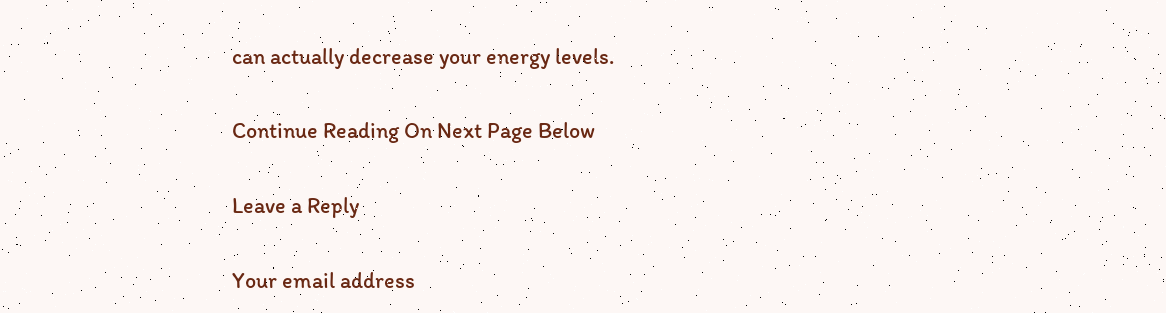can actually decrease your energy levels.

Continue Reading On Next Page Below

Leave a Reply

Your email address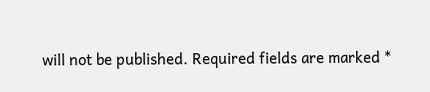will not be published. Required fields are marked *